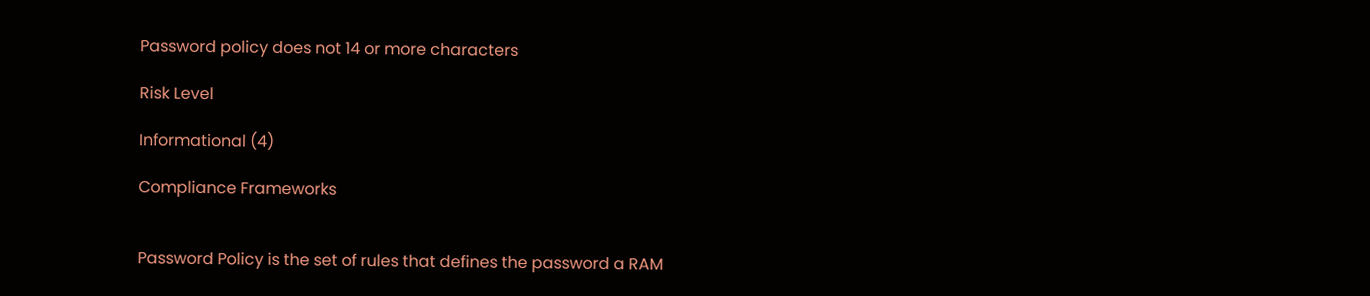Password policy does not 14 or more characters

Risk Level

Informational (4)

Compliance Frameworks


Password Policy is the set of rules that defines the password a RAM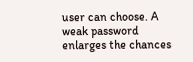user can choose. A weak password enlarges the chances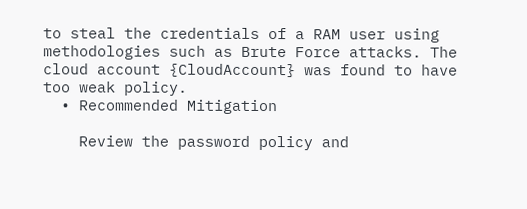to steal the credentials of a RAM user using methodologies such as Brute Force attacks. The cloud account {CloudAccount} was found to have too weak policy.
  • Recommended Mitigation

    Review the password policy and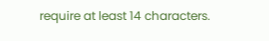require at least 14 characters.